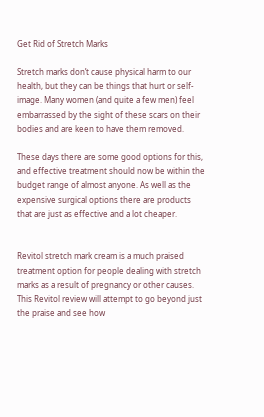Get Rid of Stretch Marks

Stretch marks don’t cause physical harm to our health, but they can be things that hurt or self-image. Many women (and quite a few men) feel embarrassed by the sight of these scars on their bodies and are keen to have them removed.

These days there are some good options for this, and effective treatment should now be within the budget range of almost anyone. As well as the expensive surgical options there are products that are just as effective and a lot cheaper.


Revitol stretch mark cream is a much praised treatment option for people dealing with stretch marks as a result of pregnancy or other causes. This Revitol review will attempt to go beyond just the praise and see how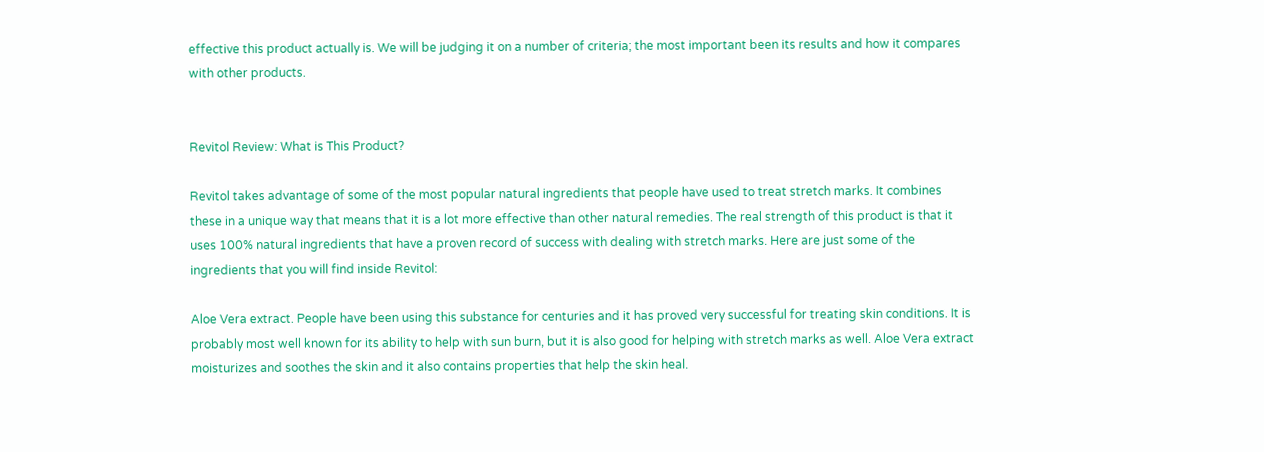effective this product actually is. We will be judging it on a number of criteria; the most important been its results and how it compares with other products.


Revitol Review: What is This Product?

Revitol takes advantage of some of the most popular natural ingredients that people have used to treat stretch marks. It combines these in a unique way that means that it is a lot more effective than other natural remedies. The real strength of this product is that it uses 100% natural ingredients that have a proven record of success with dealing with stretch marks. Here are just some of the ingredients that you will find inside Revitol:

Aloe Vera extract. People have been using this substance for centuries and it has proved very successful for treating skin conditions. It is probably most well known for its ability to help with sun burn, but it is also good for helping with stretch marks as well. Aloe Vera extract moisturizes and soothes the skin and it also contains properties that help the skin heal.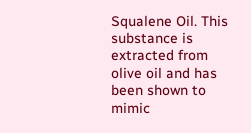Squalene Oil. This substance is extracted from olive oil and has been shown to mimic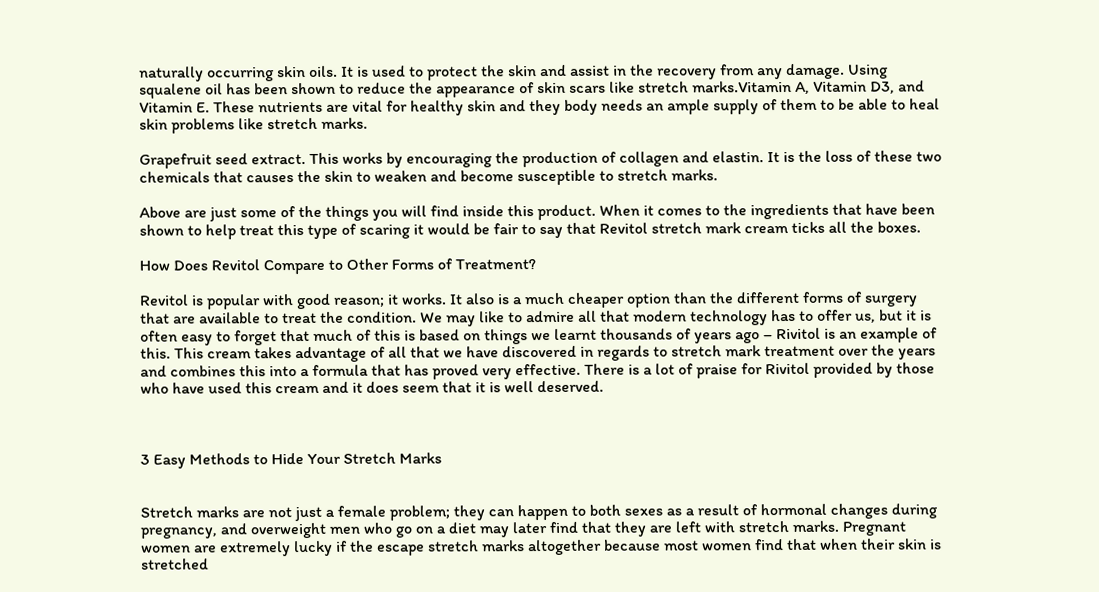naturally occurring skin oils. It is used to protect the skin and assist in the recovery from any damage. Using squalene oil has been shown to reduce the appearance of skin scars like stretch marks.Vitamin A, Vitamin D3, and Vitamin E. These nutrients are vital for healthy skin and they body needs an ample supply of them to be able to heal skin problems like stretch marks.

Grapefruit seed extract. This works by encouraging the production of collagen and elastin. It is the loss of these two chemicals that causes the skin to weaken and become susceptible to stretch marks.

Above are just some of the things you will find inside this product. When it comes to the ingredients that have been shown to help treat this type of scaring it would be fair to say that Revitol stretch mark cream ticks all the boxes.

How Does Revitol Compare to Other Forms of Treatment?

Revitol is popular with good reason; it works. It also is a much cheaper option than the different forms of surgery that are available to treat the condition. We may like to admire all that modern technology has to offer us, but it is often easy to forget that much of this is based on things we learnt thousands of years ago – Rivitol is an example of this. This cream takes advantage of all that we have discovered in regards to stretch mark treatment over the years and combines this into a formula that has proved very effective. There is a lot of praise for Rivitol provided by those who have used this cream and it does seem that it is well deserved.



3 Easy Methods to Hide Your Stretch Marks


Stretch marks are not just a female problem; they can happen to both sexes as a result of hormonal changes during pregnancy, and overweight men who go on a diet may later find that they are left with stretch marks. Pregnant women are extremely lucky if the escape stretch marks altogether because most women find that when their skin is stretched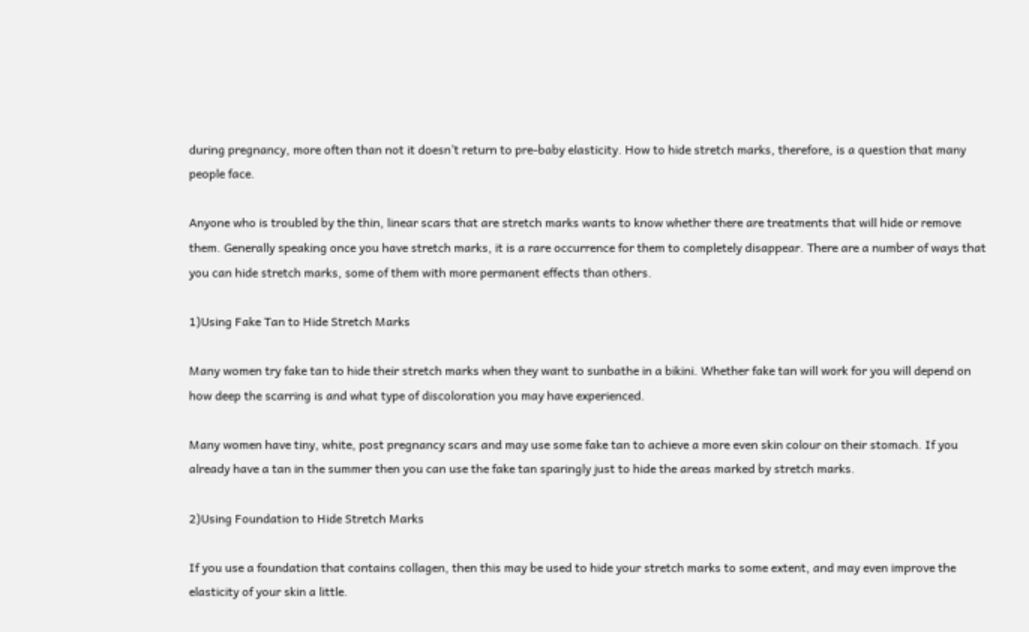during pregnancy, more often than not it doesn’t return to pre-baby elasticity. How to hide stretch marks, therefore, is a question that many people face.

Anyone who is troubled by the thin, linear scars that are stretch marks wants to know whether there are treatments that will hide or remove them. Generally speaking once you have stretch marks, it is a rare occurrence for them to completely disappear. There are a number of ways that you can hide stretch marks, some of them with more permanent effects than others.

1)Using Fake Tan to Hide Stretch Marks

Many women try fake tan to hide their stretch marks when they want to sunbathe in a bikini. Whether fake tan will work for you will depend on how deep the scarring is and what type of discoloration you may have experienced.

Many women have tiny, white, post pregnancy scars and may use some fake tan to achieve a more even skin colour on their stomach. If you already have a tan in the summer then you can use the fake tan sparingly just to hide the areas marked by stretch marks.

2)Using Foundation to Hide Stretch Marks

If you use a foundation that contains collagen, then this may be used to hide your stretch marks to some extent, and may even improve the elasticity of your skin a little.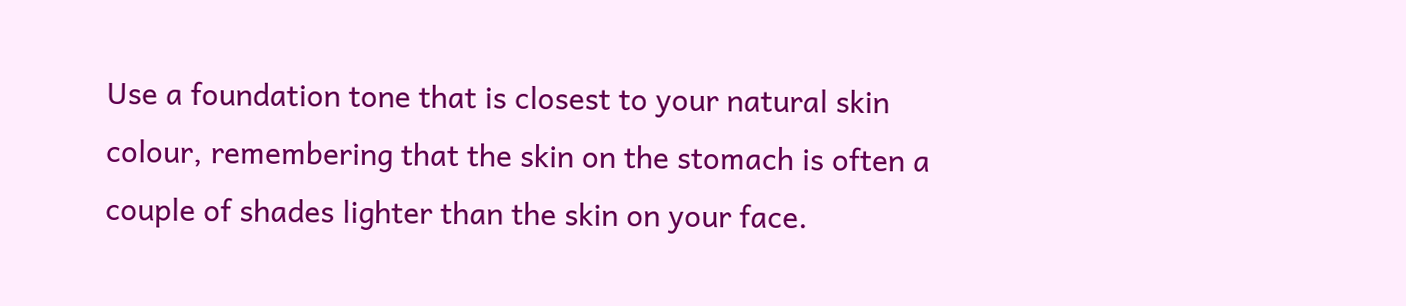Use a foundation tone that is closest to your natural skin colour, remembering that the skin on the stomach is often a couple of shades lighter than the skin on your face.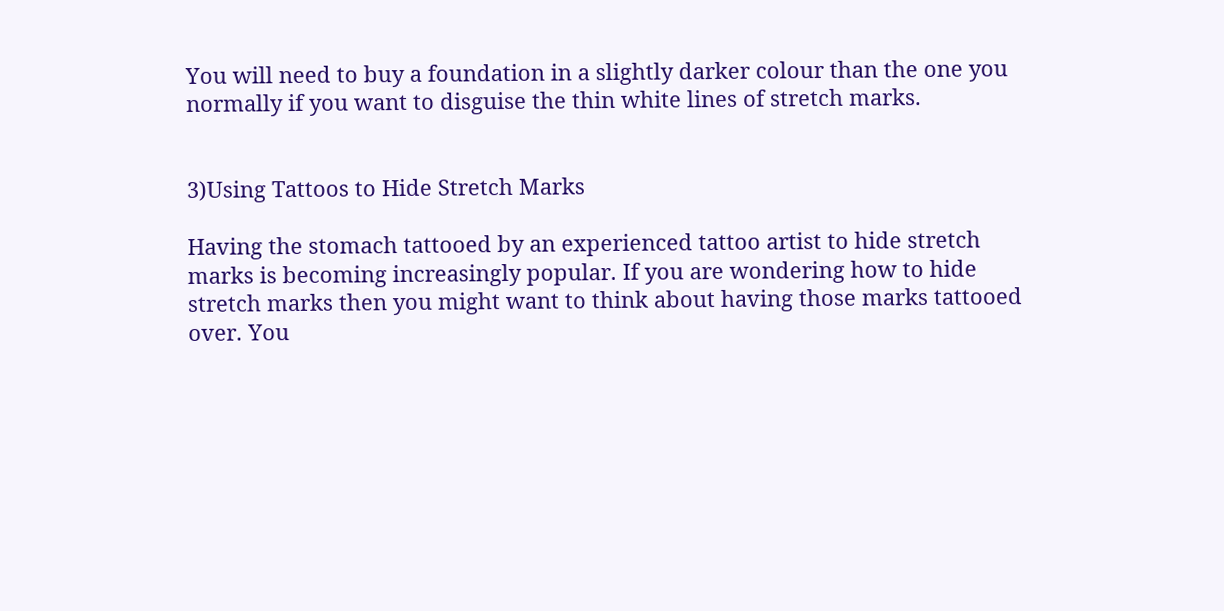You will need to buy a foundation in a slightly darker colour than the one you normally if you want to disguise the thin white lines of stretch marks.


3)Using Tattoos to Hide Stretch Marks

Having the stomach tattooed by an experienced tattoo artist to hide stretch marks is becoming increasingly popular. If you are wondering how to hide stretch marks then you might want to think about having those marks tattooed over. You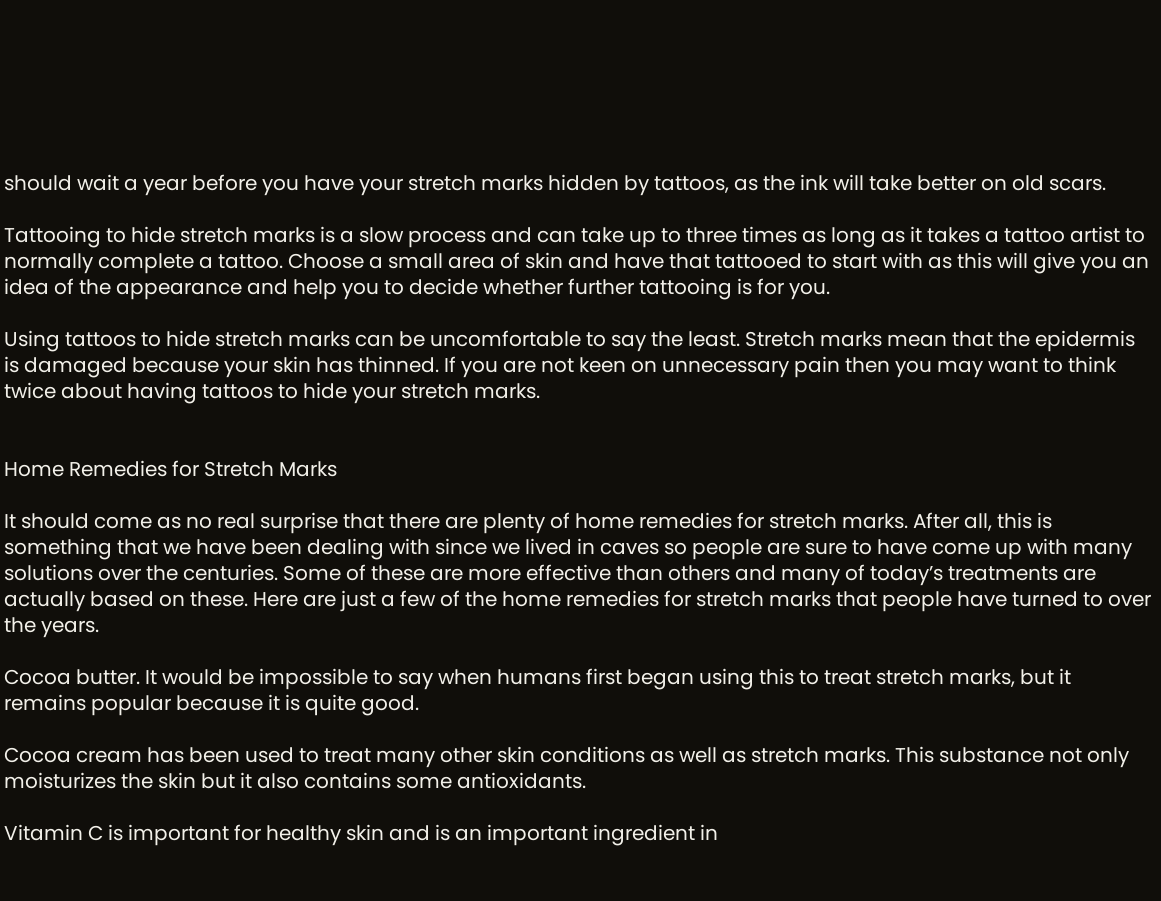should wait a year before you have your stretch marks hidden by tattoos, as the ink will take better on old scars.

Tattooing to hide stretch marks is a slow process and can take up to three times as long as it takes a tattoo artist to normally complete a tattoo. Choose a small area of skin and have that tattooed to start with as this will give you an idea of the appearance and help you to decide whether further tattooing is for you.

Using tattoos to hide stretch marks can be uncomfortable to say the least. Stretch marks mean that the epidermis is damaged because your skin has thinned. If you are not keen on unnecessary pain then you may want to think twice about having tattoos to hide your stretch marks.


Home Remedies for Stretch Marks

It should come as no real surprise that there are plenty of home remedies for stretch marks. After all, this is something that we have been dealing with since we lived in caves so people are sure to have come up with many solutions over the centuries. Some of these are more effective than others and many of today’s treatments are actually based on these. Here are just a few of the home remedies for stretch marks that people have turned to over the years.

Cocoa butter. It would be impossible to say when humans first began using this to treat stretch marks, but it remains popular because it is quite good.

Cocoa cream has been used to treat many other skin conditions as well as stretch marks. This substance not only moisturizes the skin but it also contains some antioxidants.

Vitamin C is important for healthy skin and is an important ingredient in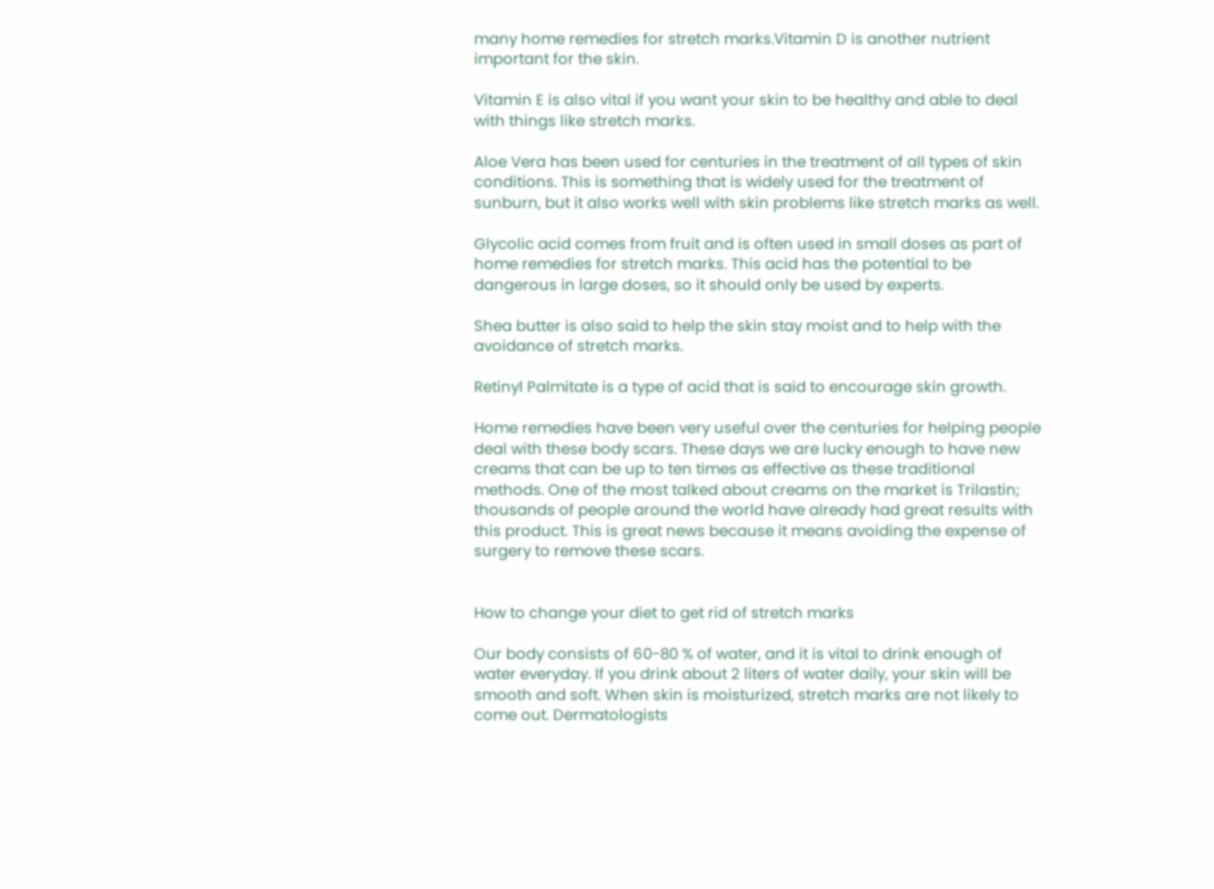many home remedies for stretch marks.Vitamin D is another nutrient important for the skin.

Vitamin E is also vital if you want your skin to be healthy and able to deal with things like stretch marks.

Aloe Vera has been used for centuries in the treatment of all types of skin conditions. This is something that is widely used for the treatment of sunburn, but it also works well with skin problems like stretch marks as well.

Glycolic acid comes from fruit and is often used in small doses as part of home remedies for stretch marks. This acid has the potential to be dangerous in large doses, so it should only be used by experts.

Shea butter is also said to help the skin stay moist and to help with the avoidance of stretch marks.

Retinyl Palmitate is a type of acid that is said to encourage skin growth.

Home remedies have been very useful over the centuries for helping people deal with these body scars. These days we are lucky enough to have new creams that can be up to ten times as effective as these traditional methods. One of the most talked about creams on the market is Trilastin; thousands of people around the world have already had great results with this product. This is great news because it means avoiding the expense of surgery to remove these scars.


How to change your diet to get rid of stretch marks

Our body consists of 60-80 % of water, and it is vital to drink enough of water everyday. If you drink about 2 liters of water daily, your skin will be smooth and soft. When skin is moisturized, stretch marks are not likely to come out. Dermatologists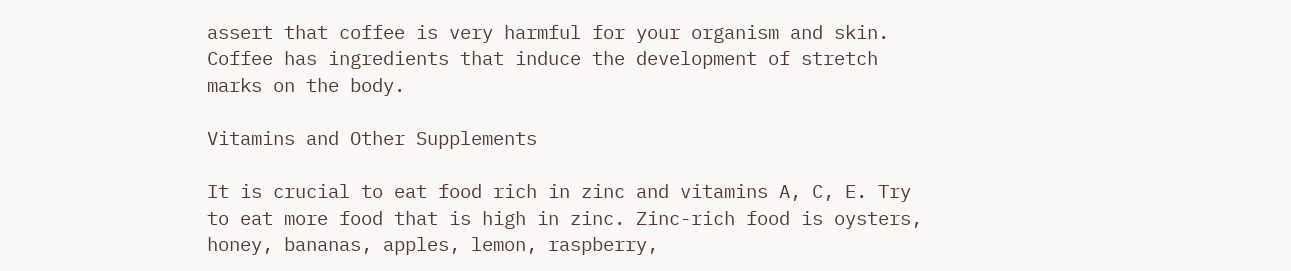assert that coffee is very harmful for your organism and skin. Coffee has ingredients that induce the development of stretch marks on the body.

Vitamins and Other Supplements

It is crucial to eat food rich in zinc and vitamins A, C, E. Try to eat more food that is high in zinc. Zinc-rich food is oysters, honey, bananas, apples, lemon, raspberry,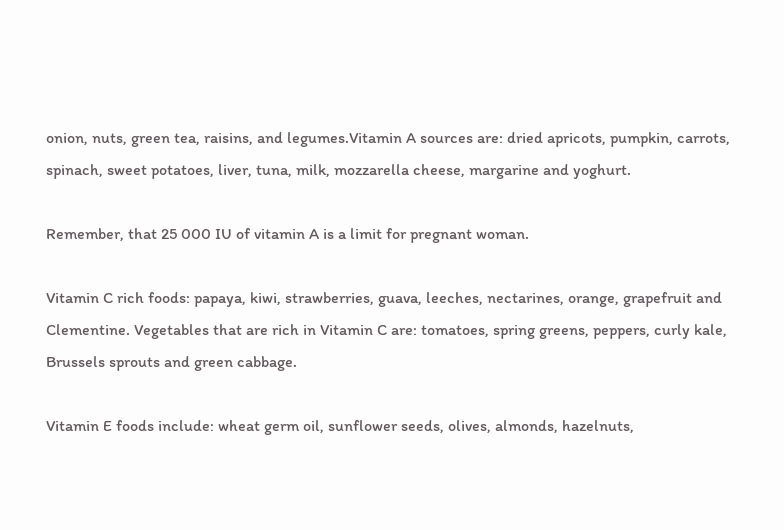onion, nuts, green tea, raisins, and legumes.Vitamin A sources are: dried apricots, pumpkin, carrots, spinach, sweet potatoes, liver, tuna, milk, mozzarella cheese, margarine and yoghurt.

Remember, that 25 000 IU of vitamin A is a limit for pregnant woman.

Vitamin C rich foods: papaya, kiwi, strawberries, guava, leeches, nectarines, orange, grapefruit and Clementine. Vegetables that are rich in Vitamin C are: tomatoes, spring greens, peppers, curly kale, Brussels sprouts and green cabbage.

Vitamin E foods include: wheat germ oil, sunflower seeds, olives, almonds, hazelnuts,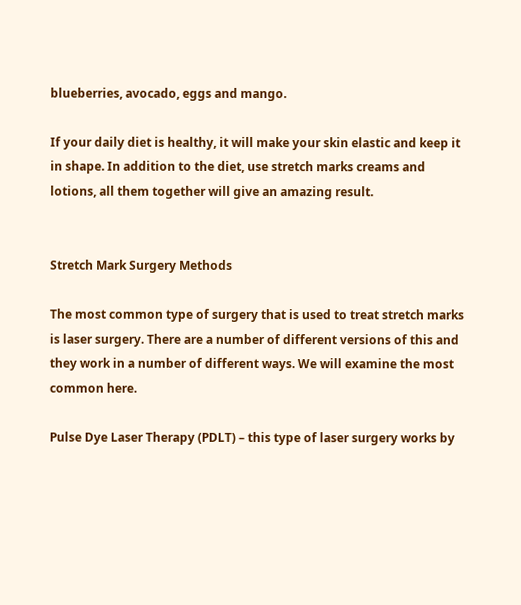blueberries, avocado, eggs and mango.

If your daily diet is healthy, it will make your skin elastic and keep it in shape. In addition to the diet, use stretch marks creams and lotions, all them together will give an amazing result.


Stretch Mark Surgery Methods

The most common type of surgery that is used to treat stretch marks is laser surgery. There are a number of different versions of this and they work in a number of different ways. We will examine the most common here.

Pulse Dye Laser Therapy (PDLT) – this type of laser surgery works by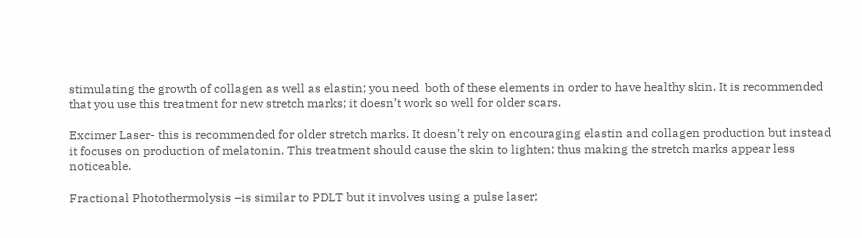stimulating the growth of collagen as well as elastin; you need  both of these elements in order to have healthy skin. It is recommended that you use this treatment for new stretch marks; it doesn’t work so well for older scars.

Excimer Laser- this is recommended for older stretch marks. It doesn’t rely on encouraging elastin and collagen production but instead it focuses on production of melatonin. This treatment should cause the skin to lighten; thus making the stretch marks appear less noticeable.

Fractional Photothermolysis –is similar to PDLT but it involves using a pulse laser;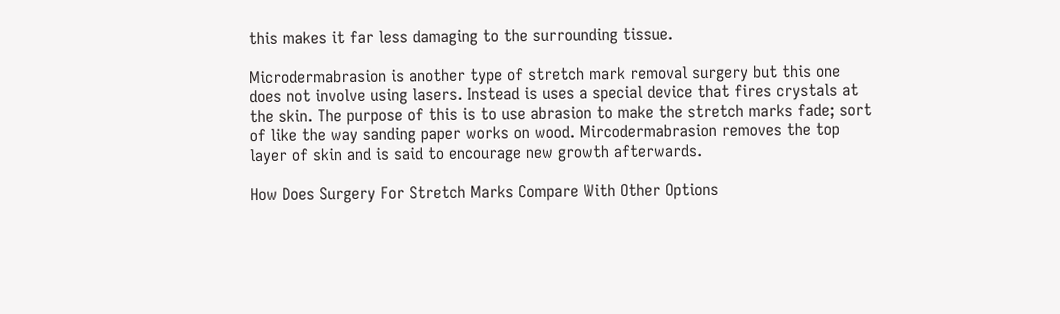this makes it far less damaging to the surrounding tissue.

Microdermabrasion is another type of stretch mark removal surgery but this one does not involve using lasers. Instead is uses a special device that fires crystals at the skin. The purpose of this is to use abrasion to make the stretch marks fade; sort of like the way sanding paper works on wood. Mircodermabrasion removes the top layer of skin and is said to encourage new growth afterwards.

How Does Surgery For Stretch Marks Compare With Other Options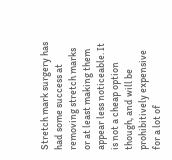Stretch mark surgery has had some success at removing stretch marks or at least making them appear less noticeable. It is not a cheap option though, and will be prohibitively expensive for a lot of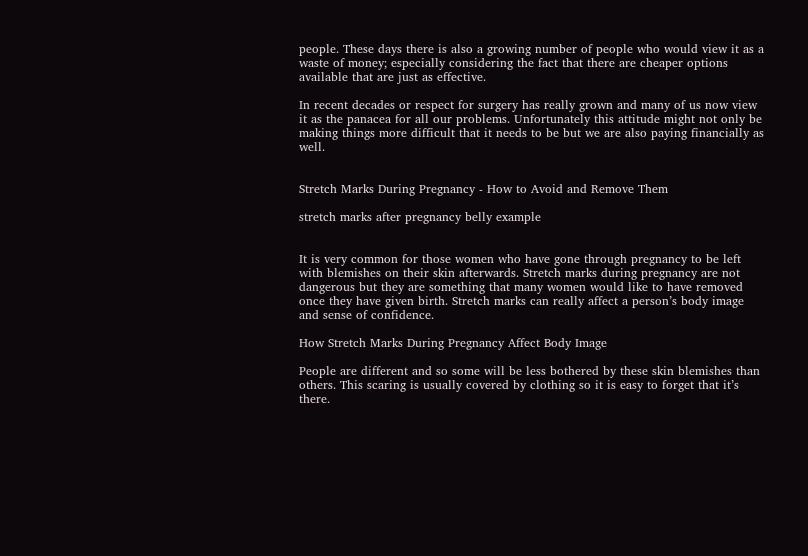people. These days there is also a growing number of people who would view it as a waste of money; especially considering the fact that there are cheaper options available that are just as effective.

In recent decades or respect for surgery has really grown and many of us now view it as the panacea for all our problems. Unfortunately this attitude might not only be making things more difficult that it needs to be but we are also paying financially as well.


Stretch Marks During Pregnancy - How to Avoid and Remove Them

stretch marks after pregnancy belly example


It is very common for those women who have gone through pregnancy to be left with blemishes on their skin afterwards. Stretch marks during pregnancy are not dangerous but they are something that many women would like to have removed once they have given birth. Stretch marks can really affect a person’s body image and sense of confidence.

How Stretch Marks During Pregnancy Affect Body Image

People are different and so some will be less bothered by these skin blemishes than others. This scaring is usually covered by clothing so it is easy to forget that it’s there.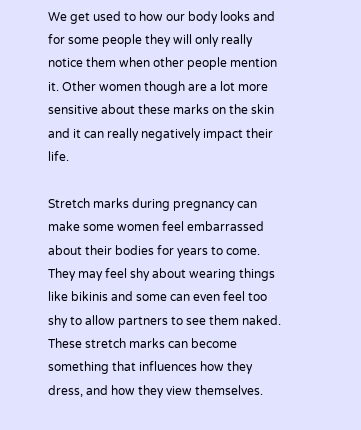We get used to how our body looks and for some people they will only really notice them when other people mention it. Other women though are a lot more sensitive about these marks on the skin and it can really negatively impact their life.

Stretch marks during pregnancy can make some women feel embarrassed about their bodies for years to come. They may feel shy about wearing things like bikinis and some can even feel too shy to allow partners to see them naked. These stretch marks can become something that influences how they dress, and how they view themselves.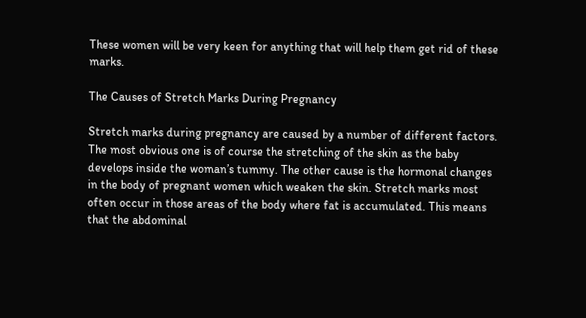These women will be very keen for anything that will help them get rid of these marks.

The Causes of Stretch Marks During Pregnancy

Stretch marks during pregnancy are caused by a number of different factors. The most obvious one is of course the stretching of the skin as the baby develops inside the woman’s tummy. The other cause is the hormonal changes in the body of pregnant women which weaken the skin. Stretch marks most often occur in those areas of the body where fat is accumulated. This means that the abdominal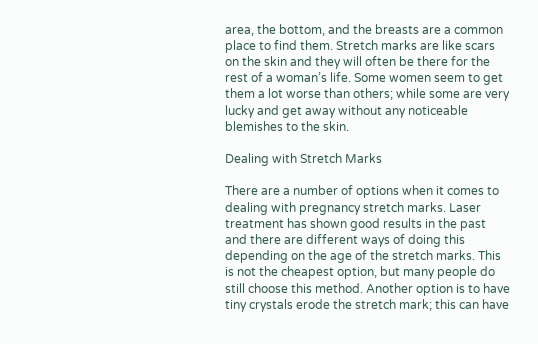area, the bottom, and the breasts are a common place to find them. Stretch marks are like scars on the skin and they will often be there for the rest of a woman’s life. Some women seem to get them a lot worse than others; while some are very lucky and get away without any noticeable blemishes to the skin.

Dealing with Stretch Marks

There are a number of options when it comes to dealing with pregnancy stretch marks. Laser treatment has shown good results in the past and there are different ways of doing this depending on the age of the stretch marks. This is not the cheapest option, but many people do still choose this method. Another option is to have tiny crystals erode the stretch mark; this can have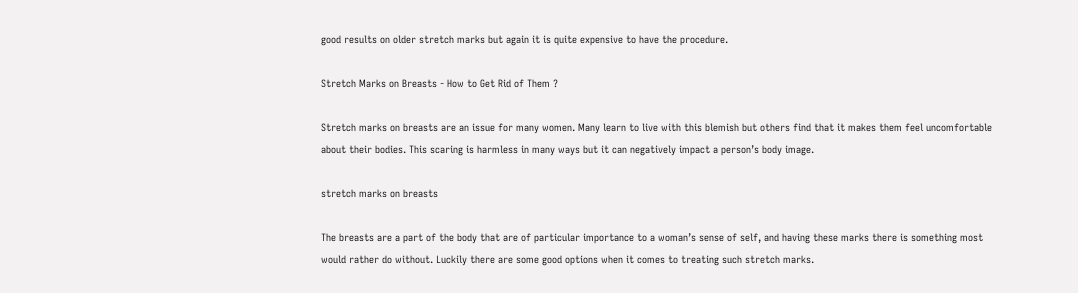good results on older stretch marks but again it is quite expensive to have the procedure.

Stretch Marks on Breasts - How to Get Rid of Them ?

Stretch marks on breasts are an issue for many women. Many learn to live with this blemish but others find that it makes them feel uncomfortable about their bodies. This scaring is harmless in many ways but it can negatively impact a person’s body image.

stretch marks on breasts

The breasts are a part of the body that are of particular importance to a woman’s sense of self, and having these marks there is something most would rather do without. Luckily there are some good options when it comes to treating such stretch marks.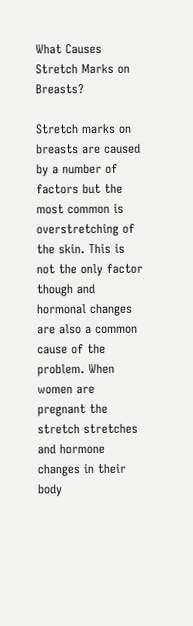What Causes Stretch Marks on Breasts?

Stretch marks on breasts are caused by a number of factors but the most common is overstretching of the skin. This is not the only factor though and hormonal changes are also a common cause of the problem. When women are pregnant the stretch stretches and hormone changes in their body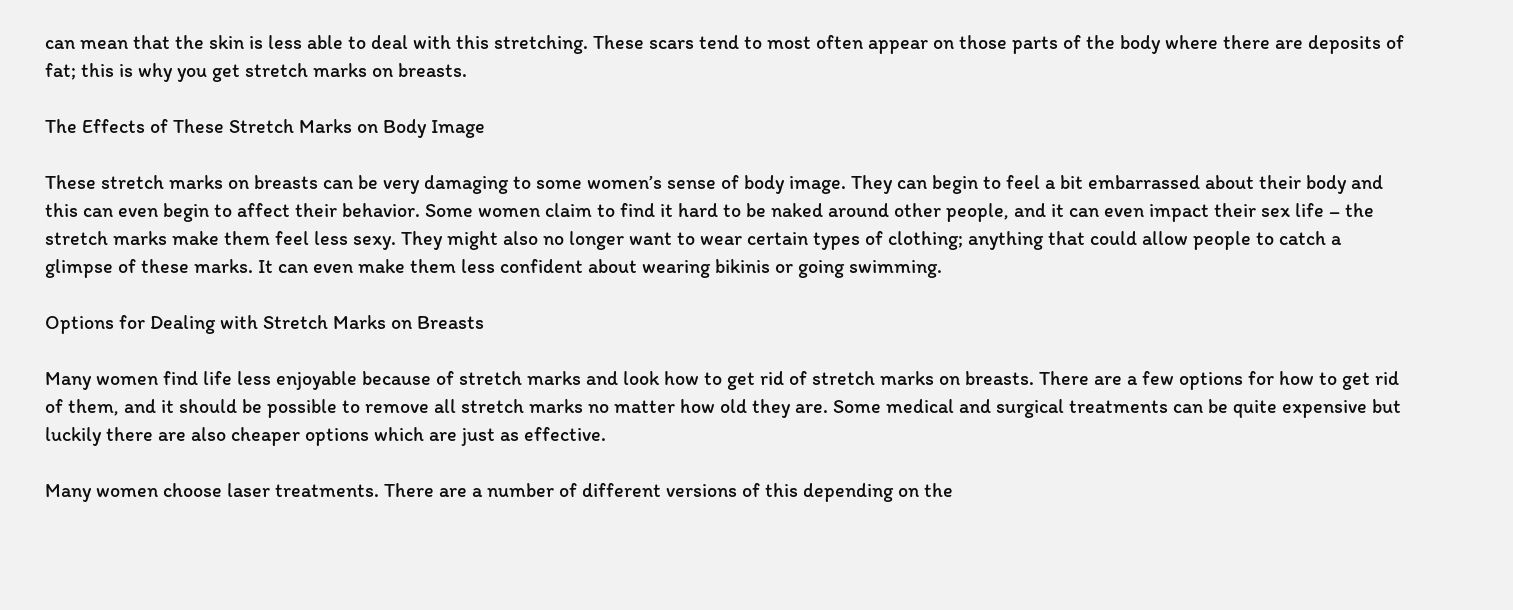can mean that the skin is less able to deal with this stretching. These scars tend to most often appear on those parts of the body where there are deposits of fat; this is why you get stretch marks on breasts.

The Effects of These Stretch Marks on Body Image

These stretch marks on breasts can be very damaging to some women’s sense of body image. They can begin to feel a bit embarrassed about their body and this can even begin to affect their behavior. Some women claim to find it hard to be naked around other people, and it can even impact their sex life – the stretch marks make them feel less sexy. They might also no longer want to wear certain types of clothing; anything that could allow people to catch a glimpse of these marks. It can even make them less confident about wearing bikinis or going swimming.

Options for Dealing with Stretch Marks on Breasts

Many women find life less enjoyable because of stretch marks and look how to get rid of stretch marks on breasts. There are a few options for how to get rid of them, and it should be possible to remove all stretch marks no matter how old they are. Some medical and surgical treatments can be quite expensive but luckily there are also cheaper options which are just as effective.

Many women choose laser treatments. There are a number of different versions of this depending on the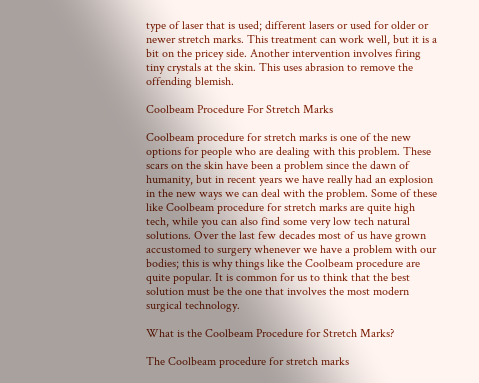type of laser that is used; different lasers or used for older or newer stretch marks. This treatment can work well, but it is a bit on the pricey side. Another intervention involves firing tiny crystals at the skin. This uses abrasion to remove the offending blemish.

Coolbeam Procedure For Stretch Marks

Coolbeam procedure for stretch marks is one of the new options for people who are dealing with this problem. These scars on the skin have been a problem since the dawn of humanity, but in recent years we have really had an explosion in the new ways we can deal with the problem. Some of these like Coolbeam procedure for stretch marks are quite high tech, while you can also find some very low tech natural solutions. Over the last few decades most of us have grown accustomed to surgery whenever we have a problem with our bodies; this is why things like the Coolbeam procedure are quite popular. It is common for us to think that the best solution must be the one that involves the most modern surgical technology.

What is the Coolbeam Procedure for Stretch Marks?

The Coolbeam procedure for stretch marks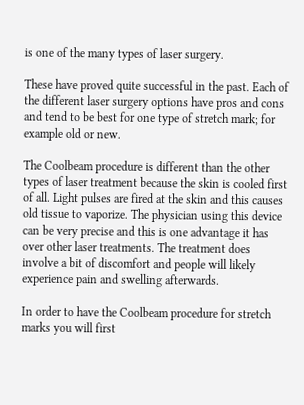is one of the many types of laser surgery.

These have proved quite successful in the past. Each of the different laser surgery options have pros and cons and tend to be best for one type of stretch mark; for example old or new.

The Coolbeam procedure is different than the other types of laser treatment because the skin is cooled first of all. Light pulses are fired at the skin and this causes old tissue to vaporize. The physician using this device can be very precise and this is one advantage it has over other laser treatments. The treatment does involve a bit of discomfort and people will likely experience pain and swelling afterwards.

In order to have the Coolbeam procedure for stretch marks you will first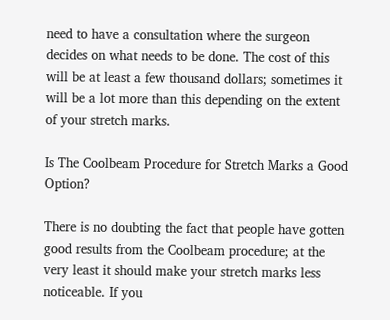need to have a consultation where the surgeon decides on what needs to be done. The cost of this will be at least a few thousand dollars; sometimes it will be a lot more than this depending on the extent of your stretch marks.

Is The Coolbeam Procedure for Stretch Marks a Good Option?

There is no doubting the fact that people have gotten good results from the Coolbeam procedure; at the very least it should make your stretch marks less noticeable. If you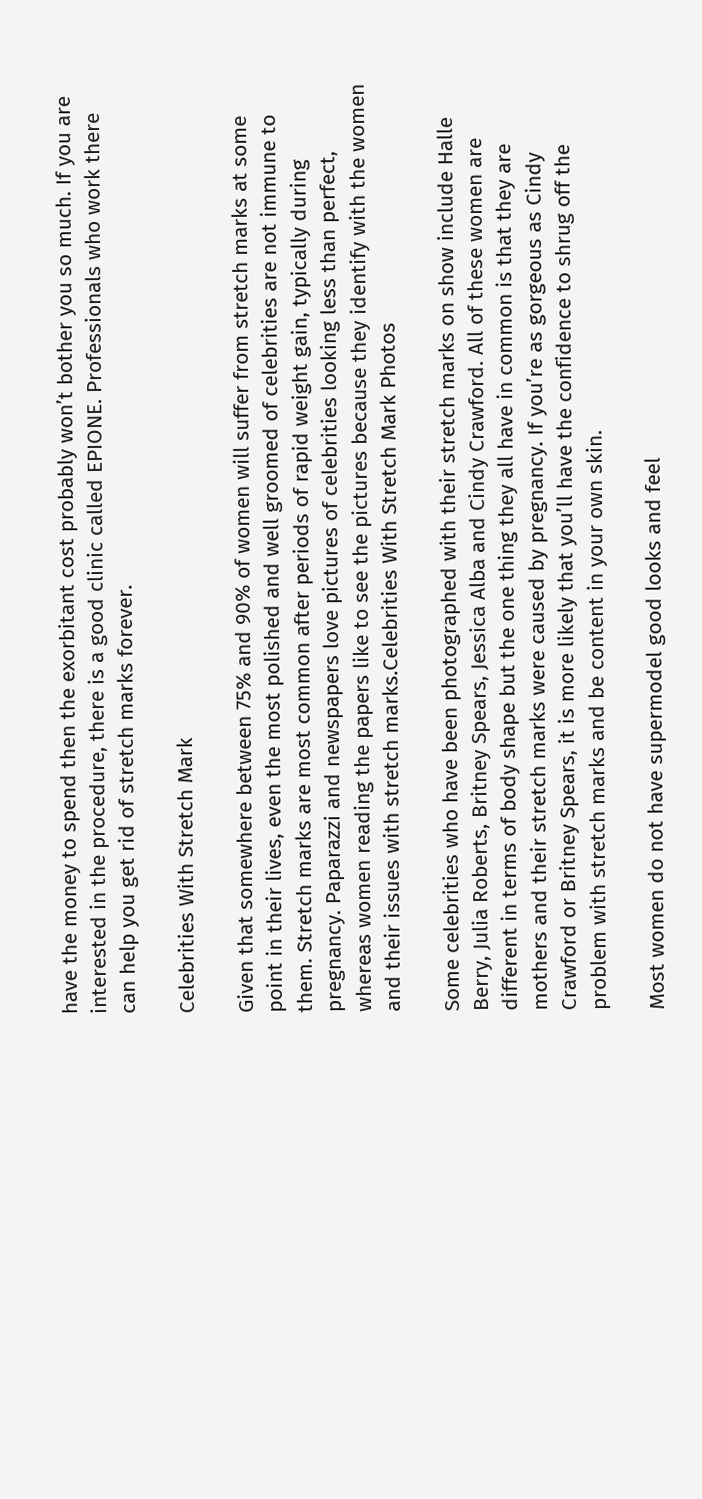have the money to spend then the exorbitant cost probably won’t bother you so much. If you are interested in the procedure, there is a good clinic called EPIONE. Professionals who work there can help you get rid of stretch marks forever.

Celebrities With Stretch Mark

Given that somewhere between 75% and 90% of women will suffer from stretch marks at some point in their lives, even the most polished and well groomed of celebrities are not immune to them. Stretch marks are most common after periods of rapid weight gain, typically during pregnancy. Paparazzi and newspapers love pictures of celebrities looking less than perfect, whereas women reading the papers like to see the pictures because they identify with the women and their issues with stretch marks.Celebrities With Stretch Mark Photos

Some celebrities who have been photographed with their stretch marks on show include Halle Berry, Julia Roberts, Britney Spears, Jessica Alba and Cindy Crawford. All of these women are different in terms of body shape but the one thing they all have in common is that they are mothers and their stretch marks were caused by pregnancy. If you’re as gorgeous as Cindy Crawford or Britney Spears, it is more likely that you’ll have the confidence to shrug off the problem with stretch marks and be content in your own skin.

Most women do not have supermodel good looks and feel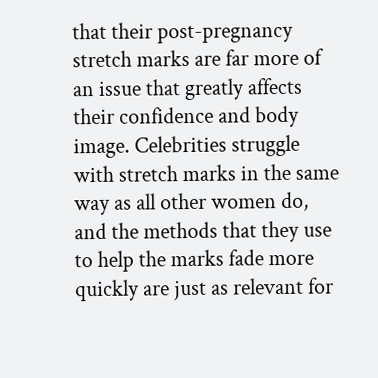that their post-pregnancy stretch marks are far more of an issue that greatly affects their confidence and body image. Celebrities struggle with stretch marks in the same way as all other women do, and the methods that they use to help the marks fade more quickly are just as relevant for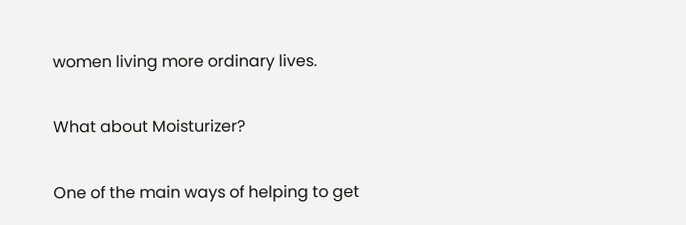women living more ordinary lives.

What about Moisturizer?

One of the main ways of helping to get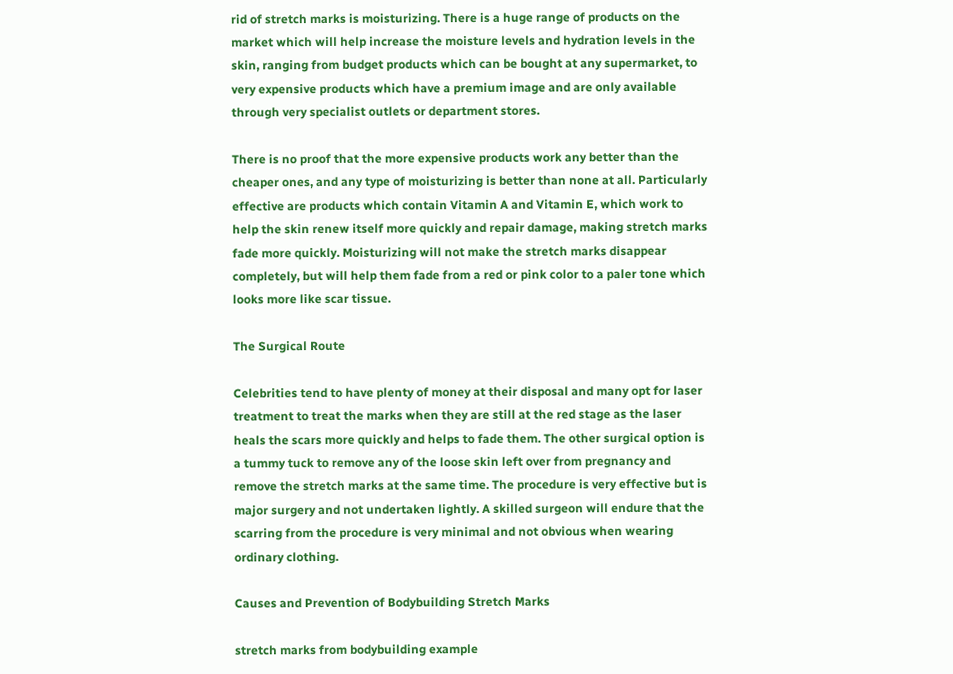rid of stretch marks is moisturizing. There is a huge range of products on the market which will help increase the moisture levels and hydration levels in the skin, ranging from budget products which can be bought at any supermarket, to very expensive products which have a premium image and are only available through very specialist outlets or department stores.

There is no proof that the more expensive products work any better than the cheaper ones, and any type of moisturizing is better than none at all. Particularly effective are products which contain Vitamin A and Vitamin E, which work to help the skin renew itself more quickly and repair damage, making stretch marks fade more quickly. Moisturizing will not make the stretch marks disappear completely, but will help them fade from a red or pink color to a paler tone which looks more like scar tissue.

The Surgical Route

Celebrities tend to have plenty of money at their disposal and many opt for laser treatment to treat the marks when they are still at the red stage as the laser heals the scars more quickly and helps to fade them. The other surgical option is a tummy tuck to remove any of the loose skin left over from pregnancy and remove the stretch marks at the same time. The procedure is very effective but is major surgery and not undertaken lightly. A skilled surgeon will endure that the scarring from the procedure is very minimal and not obvious when wearing ordinary clothing.

Causes and Prevention of Bodybuilding Stretch Marks

stretch marks from bodybuilding example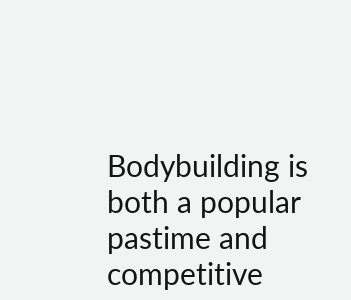Bodybuilding is both a popular pastime and competitive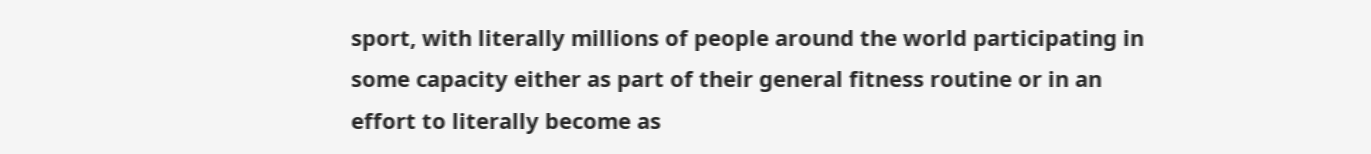sport, with literally millions of people around the world participating in some capacity either as part of their general fitness routine or in an effort to literally become as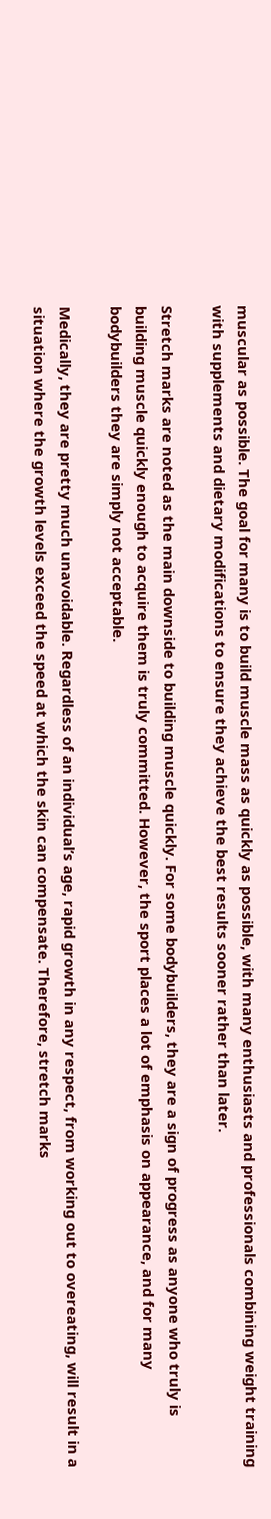muscular as possible. The goal for many is to build muscle mass as quickly as possible, with many enthusiasts and professionals combining weight training with supplements and dietary modifications to ensure they achieve the best results sooner rather than later.

Stretch marks are noted as the main downside to building muscle quickly. For some bodybuilders, they are a sign of progress as anyone who truly is building muscle quickly enough to acquire them is truly committed. However, the sport places a lot of emphasis on appearance, and for many bodybuilders they are simply not acceptable.

Medically, they are pretty much unavoidable. Regardless of an individual’s age, rapid growth in any respect, from working out to overeating, will result in a situation where the growth levels exceed the speed at which the skin can compensate. Therefore, stretch marks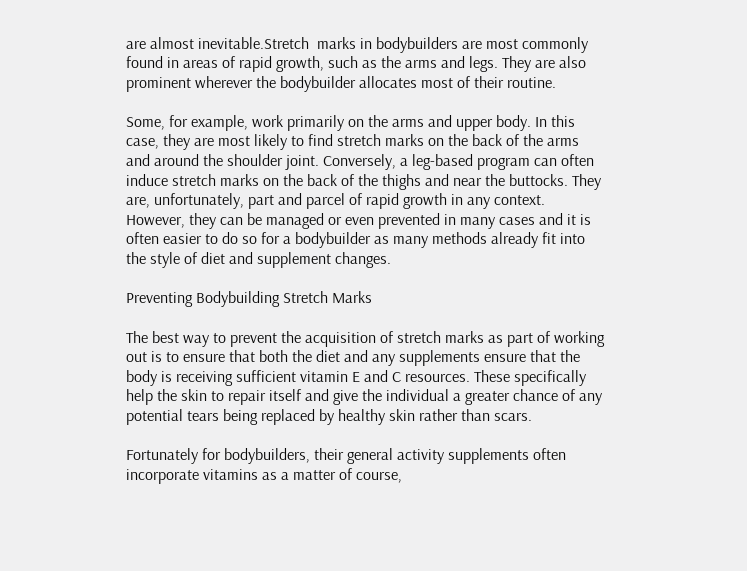are almost inevitable.Stretch  marks in bodybuilders are most commonly found in areas of rapid growth, such as the arms and legs. They are also prominent wherever the bodybuilder allocates most of their routine.

Some, for example, work primarily on the arms and upper body. In this case, they are most likely to find stretch marks on the back of the arms and around the shoulder joint. Conversely, a leg-based program can often induce stretch marks on the back of the thighs and near the buttocks. They are, unfortunately, part and parcel of rapid growth in any context. However, they can be managed or even prevented in many cases and it is often easier to do so for a bodybuilder as many methods already fit into the style of diet and supplement changes.

Preventing Bodybuilding Stretch Marks

The best way to prevent the acquisition of stretch marks as part of working out is to ensure that both the diet and any supplements ensure that the body is receiving sufficient vitamin E and C resources. These specifically help the skin to repair itself and give the individual a greater chance of any potential tears being replaced by healthy skin rather than scars.

Fortunately for bodybuilders, their general activity supplements often incorporate vitamins as a matter of course,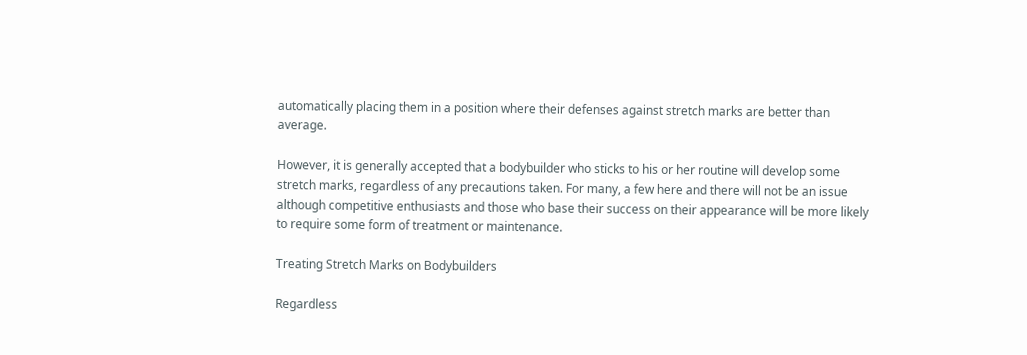automatically placing them in a position where their defenses against stretch marks are better than average.

However, it is generally accepted that a bodybuilder who sticks to his or her routine will develop some stretch marks, regardless of any precautions taken. For many, a few here and there will not be an issue although competitive enthusiasts and those who base their success on their appearance will be more likely to require some form of treatment or maintenance.

Treating Stretch Marks on Bodybuilders

Regardless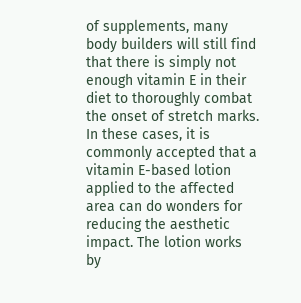of supplements, many body builders will still find that there is simply not enough vitamin E in their diet to thoroughly combat the onset of stretch marks. In these cases, it is commonly accepted that a vitamin E-based lotion applied to the affected area can do wonders for reducing the aesthetic impact. The lotion works by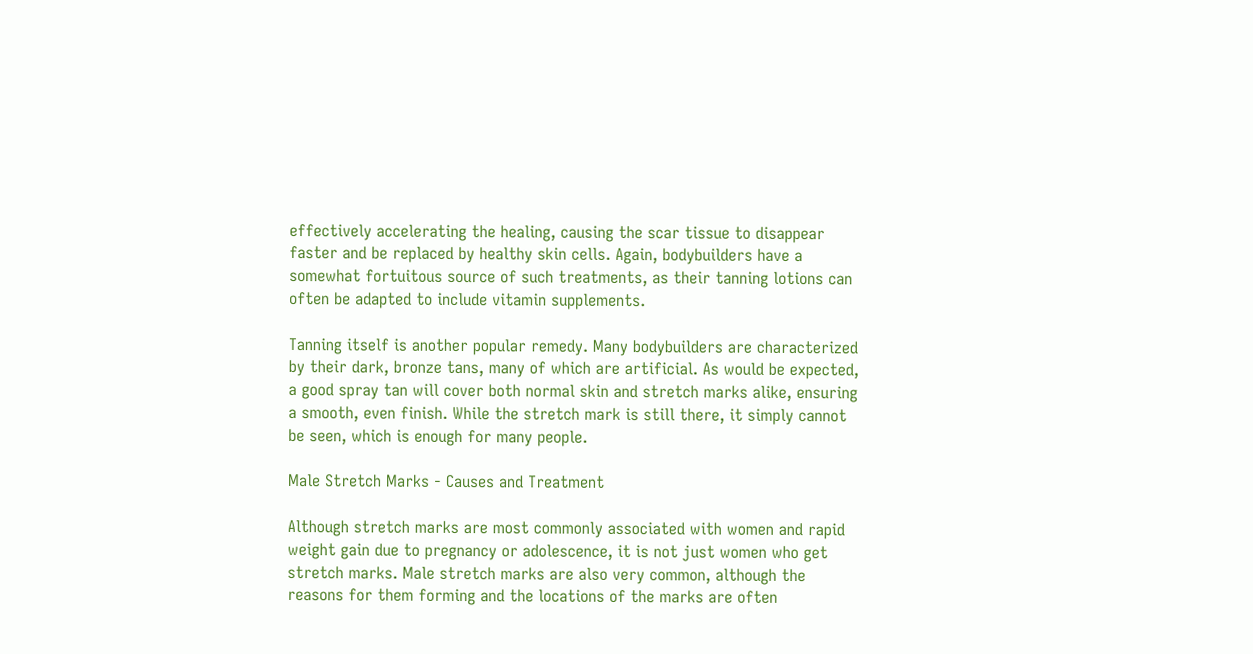effectively accelerating the healing, causing the scar tissue to disappear faster and be replaced by healthy skin cells. Again, bodybuilders have a somewhat fortuitous source of such treatments, as their tanning lotions can often be adapted to include vitamin supplements.

Tanning itself is another popular remedy. Many bodybuilders are characterized by their dark, bronze tans, many of which are artificial. As would be expected, a good spray tan will cover both normal skin and stretch marks alike, ensuring a smooth, even finish. While the stretch mark is still there, it simply cannot be seen, which is enough for many people.

Male Stretch Marks - Causes and Treatment

Although stretch marks are most commonly associated with women and rapid weight gain due to pregnancy or adolescence, it is not just women who get stretch marks. Male stretch marks are also very common, although the reasons for them forming and the locations of the marks are often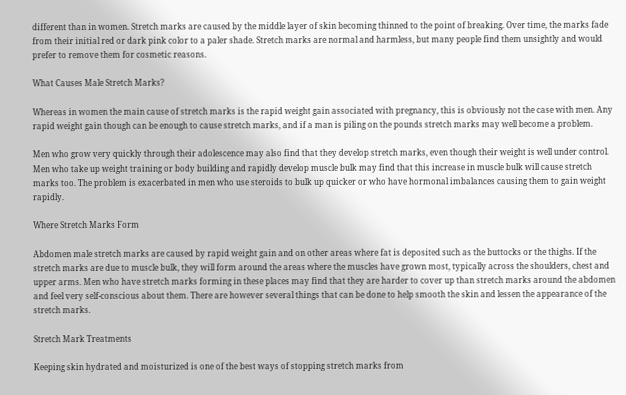different than in women. Stretch marks are caused by the middle layer of skin becoming thinned to the point of breaking. Over time, the marks fade from their initial red or dark pink color to a paler shade. Stretch marks are normal and harmless, but many people find them unsightly and would prefer to remove them for cosmetic reasons.

What Causes Male Stretch Marks?

Whereas in women the main cause of stretch marks is the rapid weight gain associated with pregnancy, this is obviously not the case with men. Any rapid weight gain though can be enough to cause stretch marks, and if a man is piling on the pounds stretch marks may well become a problem.

Men who grow very quickly through their adolescence may also find that they develop stretch marks, even though their weight is well under control. Men who take up weight training or body building and rapidly develop muscle bulk may find that this increase in muscle bulk will cause stretch marks too. The problem is exacerbated in men who use steroids to bulk up quicker or who have hormonal imbalances causing them to gain weight rapidly.

Where Stretch Marks Form

Abdomen male stretch marks are caused by rapid weight gain and on other areas where fat is deposited such as the buttocks or the thighs. If the stretch marks are due to muscle bulk, they will form around the areas where the muscles have grown most, typically across the shoulders, chest and upper arms. Men who have stretch marks forming in these places may find that they are harder to cover up than stretch marks around the abdomen and feel very self-conscious about them. There are however several things that can be done to help smooth the skin and lessen the appearance of the stretch marks.

Stretch Mark Treatments

Keeping skin hydrated and moisturized is one of the best ways of stopping stretch marks from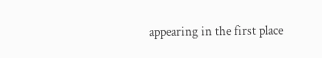appearing in the first place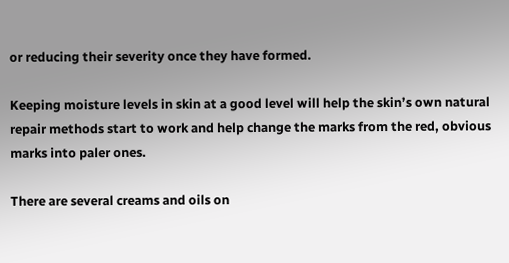or reducing their severity once they have formed.

Keeping moisture levels in skin at a good level will help the skin’s own natural repair methods start to work and help change the marks from the red, obvious marks into paler ones.

There are several creams and oils on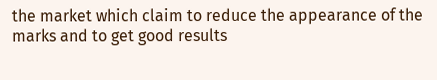the market which claim to reduce the appearance of the marks and to get good results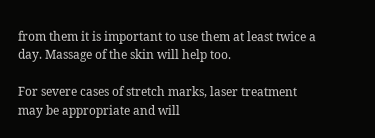from them it is important to use them at least twice a day. Massage of the skin will help too.

For severe cases of stretch marks, laser treatment may be appropriate and will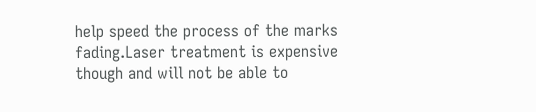help speed the process of the marks fading.Laser treatment is expensive though and will not be able to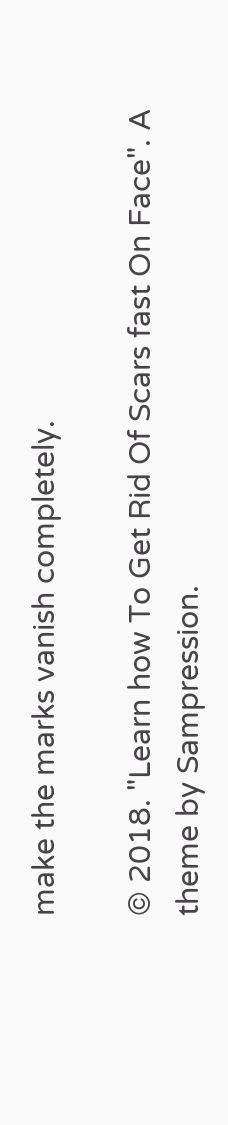make the marks vanish completely.

© 2018. "Learn how To Get Rid Of Scars fast On Face". A theme by Sampression.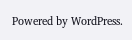Powered by WordPress.